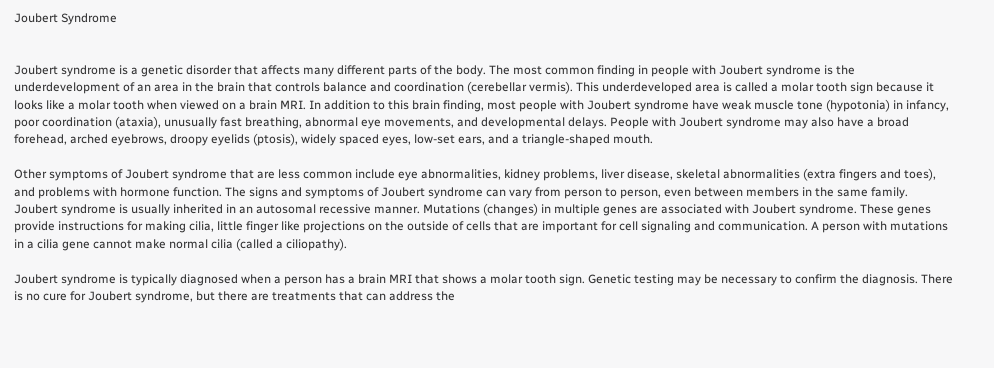Joubert Syndrome


Joubert syndrome is a genetic disorder that affects many different parts of the body. The most common finding in people with Joubert syndrome is the underdevelopment of an area in the brain that controls balance and coordination (cerebellar vermis). This underdeveloped area is called a molar tooth sign because it looks like a molar tooth when viewed on a brain MRI. In addition to this brain finding, most people with Joubert syndrome have weak muscle tone (hypotonia) in infancy, poor coordination (ataxia), unusually fast breathing, abnormal eye movements, and developmental delays. People with Joubert syndrome may also have a broad forehead, arched eyebrows, droopy eyelids (ptosis), widely spaced eyes, low-set ears, and a triangle-shaped mouth.

Other symptoms of Joubert syndrome that are less common include eye abnormalities, kidney problems, liver disease, skeletal abnormalities (extra fingers and toes), and problems with hormone function. The signs and symptoms of Joubert syndrome can vary from person to person, even between members in the same family. Joubert syndrome is usually inherited in an autosomal recessive manner. Mutations (changes) in multiple genes are associated with Joubert syndrome. These genes provide instructions for making cilia, little finger like projections on the outside of cells that are important for cell signaling and communication. A person with mutations in a cilia gene cannot make normal cilia (called a ciliopathy).

Joubert syndrome is typically diagnosed when a person has a brain MRI that shows a molar tooth sign. Genetic testing may be necessary to confirm the diagnosis. There is no cure for Joubert syndrome, but there are treatments that can address the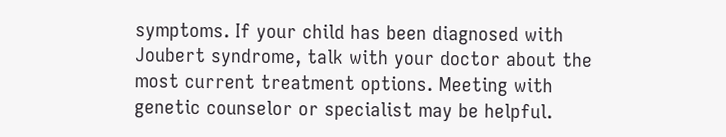symptoms. If your child has been diagnosed with Joubert syndrome, talk with your doctor about the most current treatment options. Meeting with genetic counselor or specialist may be helpful.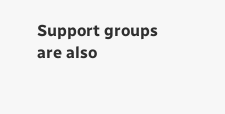Support groups are also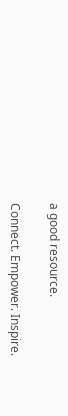a good resource.

Connect. Empower. Inspire.